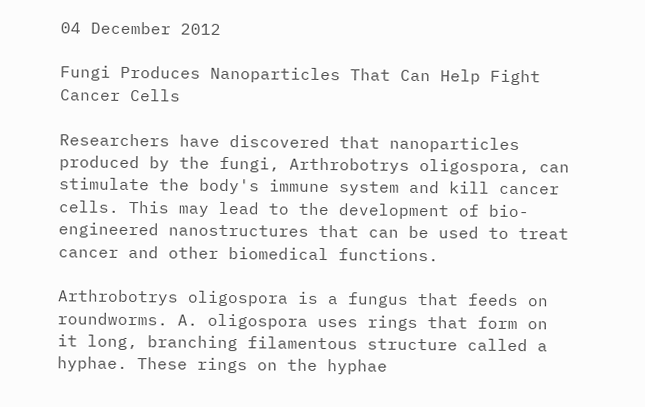04 December 2012

Fungi Produces Nanoparticles That Can Help Fight Cancer Cells

Researchers have discovered that nanoparticles produced by the fungi, Arthrobotrys oligospora, can stimulate the body's immune system and kill cancer cells. This may lead to the development of bio-engineered nanostructures that can be used to treat cancer and other biomedical functions.

Arthrobotrys oligospora is a fungus that feeds on roundworms. A. oligospora uses rings that form on it long, branching filamentous structure called a hyphae. These rings on the hyphae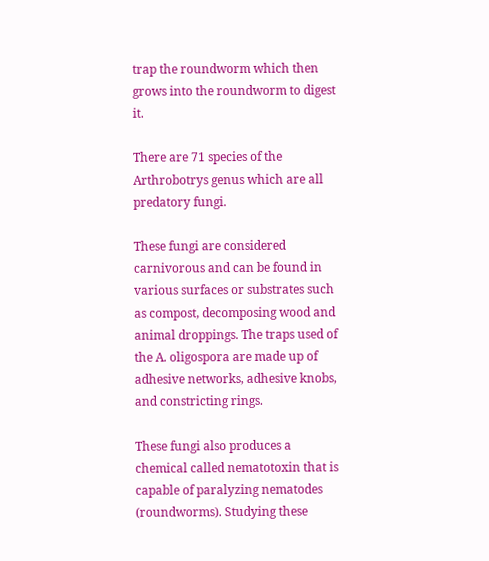trap the roundworm which then grows into the roundworm to digest it.

There are 71 species of the Arthrobotrys genus which are all predatory fungi.

These fungi are considered carnivorous and can be found in various surfaces or substrates such as compost, decomposing wood and animal droppings. The traps used of the A. oligospora are made up of adhesive networks, adhesive knobs, and constricting rings.

These fungi also produces a chemical called nematotoxin that is capable of paralyzing nematodes (roundworms). Studying these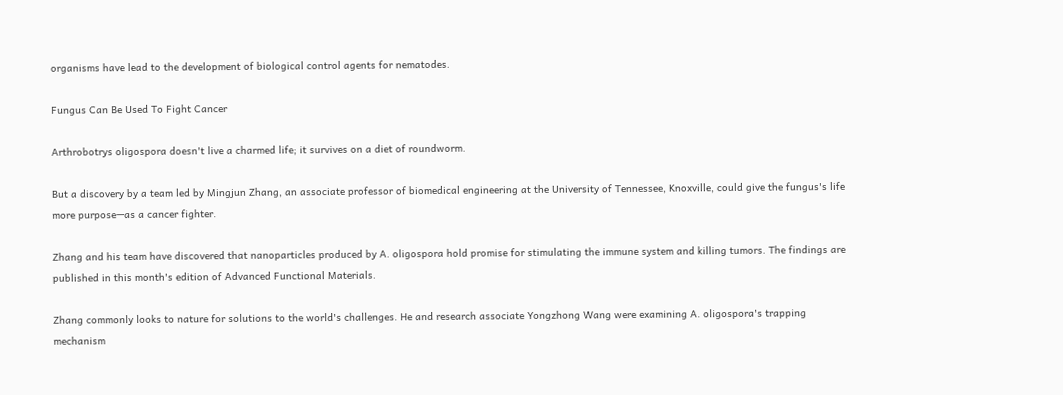organisms have lead to the development of biological control agents for nematodes.

Fungus Can Be Used To Fight Cancer

Arthrobotrys oligospora doesn't live a charmed life; it survives on a diet of roundworm.

But a discovery by a team led by Mingjun Zhang, an associate professor of biomedical engineering at the University of Tennessee, Knoxville, could give the fungus's life more purpose—as a cancer fighter.

Zhang and his team have discovered that nanoparticles produced by A. oligospora hold promise for stimulating the immune system and killing tumors. The findings are published in this month's edition of Advanced Functional Materials.

Zhang commonly looks to nature for solutions to the world's challenges. He and research associate Yongzhong Wang were examining A. oligospora's trapping mechanism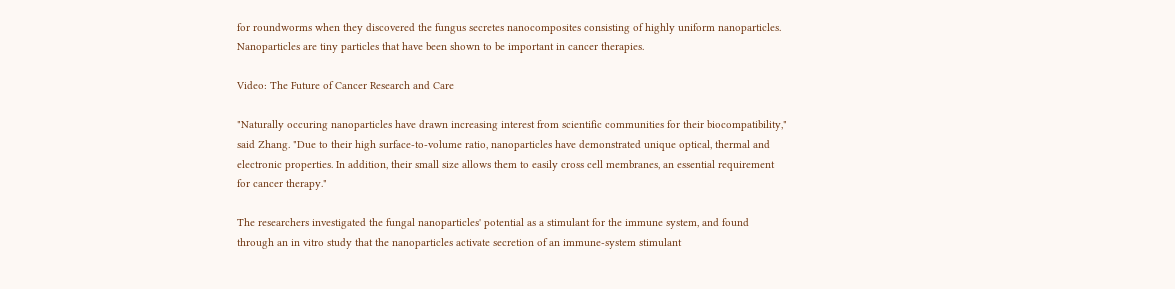for roundworms when they discovered the fungus secretes nanocomposites consisting of highly uniform nanoparticles. Nanoparticles are tiny particles that have been shown to be important in cancer therapies.

Video: The Future of Cancer Research and Care

"Naturally occuring nanoparticles have drawn increasing interest from scientific communities for their biocompatibility," said Zhang. "Due to their high surface-to-volume ratio, nanoparticles have demonstrated unique optical, thermal and electronic properties. In addition, their small size allows them to easily cross cell membranes, an essential requirement for cancer therapy."

The researchers investigated the fungal nanoparticles' potential as a stimulant for the immune system, and found through an in vitro study that the nanoparticles activate secretion of an immune-system stimulant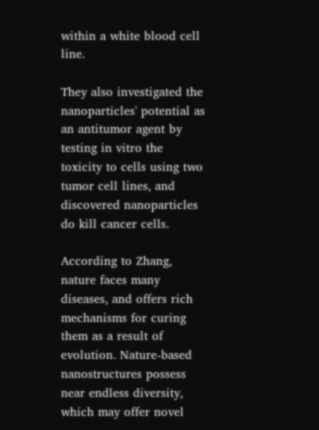within a white blood cell line.

They also investigated the nanoparticles' potential as an antitumor agent by testing in vitro the toxicity to cells using two tumor cell lines, and discovered nanoparticles do kill cancer cells.

According to Zhang, nature faces many diseases, and offers rich mechanisms for curing them as a result of evolution. Nature-based nanostructures possess near endless diversity, which may offer novel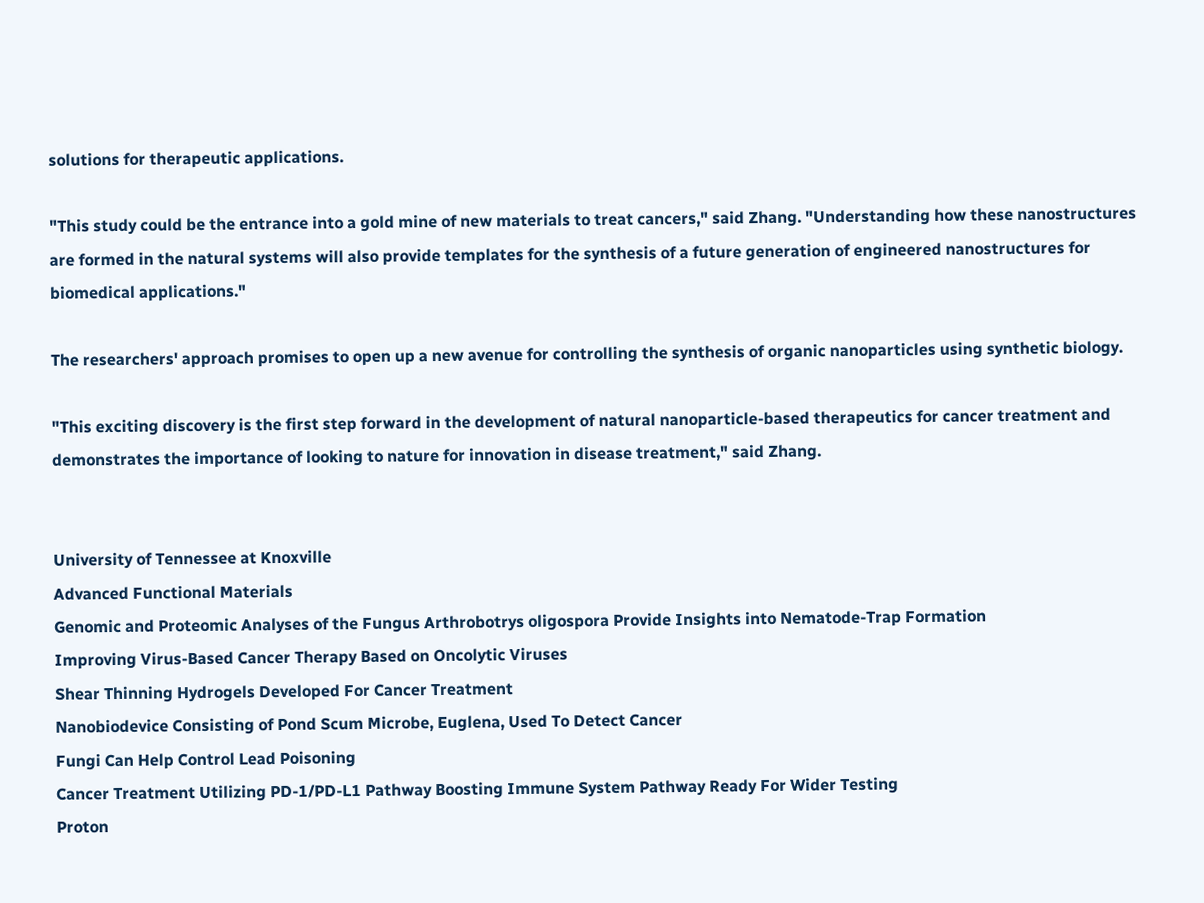solutions for therapeutic applications.

"This study could be the entrance into a gold mine of new materials to treat cancers," said Zhang. "Understanding how these nanostructures are formed in the natural systems will also provide templates for the synthesis of a future generation of engineered nanostructures for biomedical applications."

The researchers' approach promises to open up a new avenue for controlling the synthesis of organic nanoparticles using synthetic biology.

"This exciting discovery is the first step forward in the development of natural nanoparticle-based therapeutics for cancer treatment and demonstrates the importance of looking to nature for innovation in disease treatment," said Zhang.


University of Tennessee at Knoxville
Advanced Functional Materials
Genomic and Proteomic Analyses of the Fungus Arthrobotrys oligospora Provide Insights into Nematode-Trap Formation
Improving Virus-Based Cancer Therapy Based on Oncolytic Viruses
Shear Thinning Hydrogels Developed For Cancer Treatment
Nanobiodevice Consisting of Pond Scum Microbe, Euglena, Used To Detect Cancer
Fungi Can Help Control Lead Poisoning
Cancer Treatment Utilizing PD-1/PD-L1 Pathway Boosting Immune System Pathway Ready For Wider Testing
Proton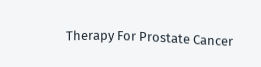Therapy For Prostate Cancer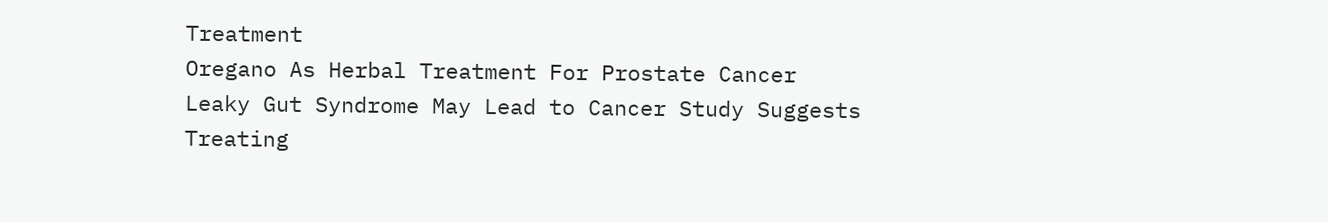Treatment
Oregano As Herbal Treatment For Prostate Cancer
Leaky Gut Syndrome May Lead to Cancer Study Suggests
Treating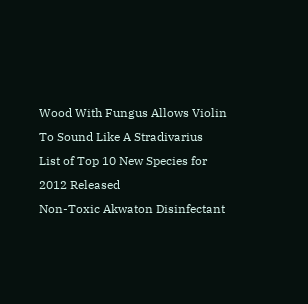Wood With Fungus Allows Violin To Sound Like A Stradivarius
List of Top 10 New Species for 2012 Released
Non-Toxic Akwaton Disinfectant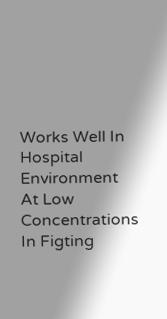Works Well In Hospital Environment At Low Concentrations In Figting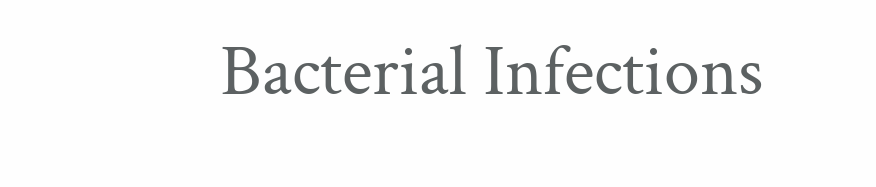Bacterial Infections